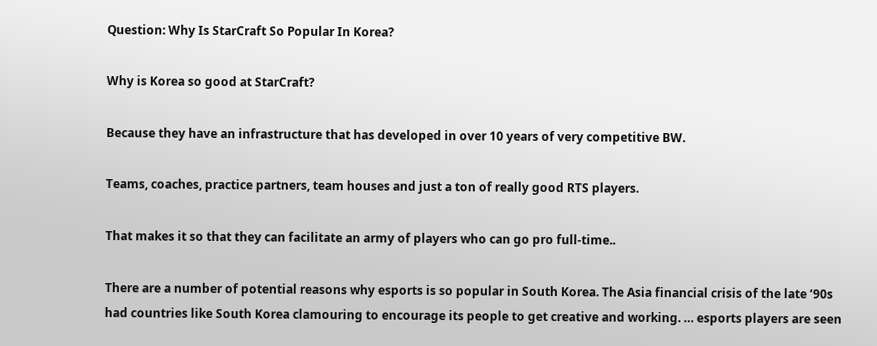Question: Why Is StarCraft So Popular In Korea?

Why is Korea so good at StarCraft?

Because they have an infrastructure that has developed in over 10 years of very competitive BW.

Teams, coaches, practice partners, team houses and just a ton of really good RTS players.

That makes it so that they can facilitate an army of players who can go pro full-time..

There are a number of potential reasons why esports is so popular in South Korea. The Asia financial crisis of the late ’90s had countries like South Korea clamouring to encourage its people to get creative and working. … esports players are seen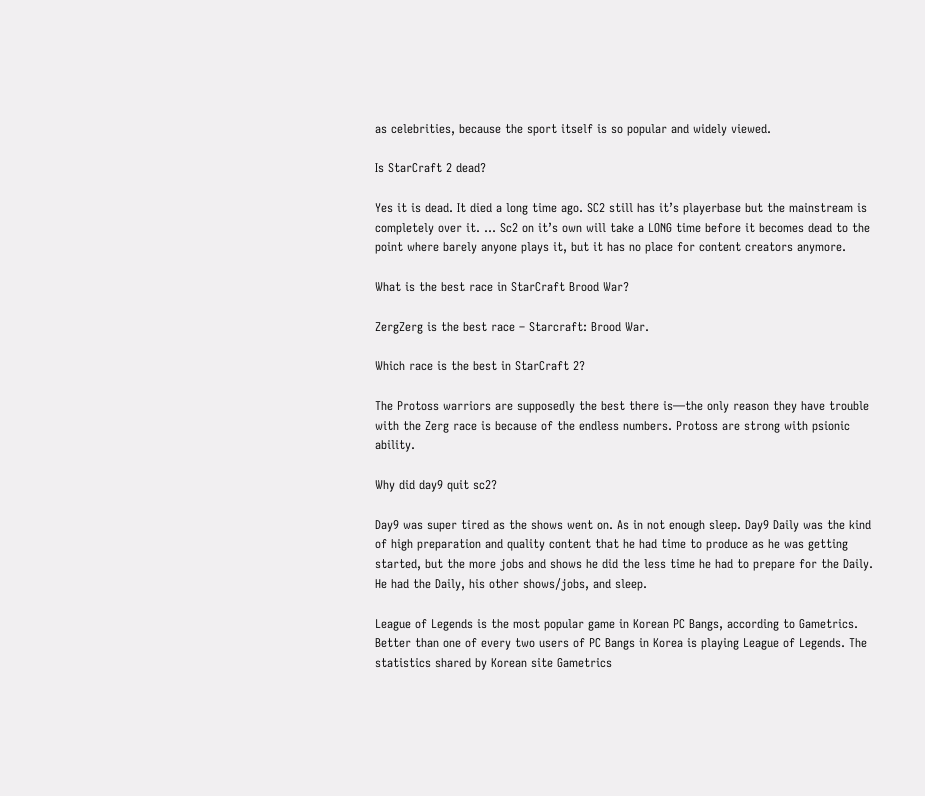as celebrities, because the sport itself is so popular and widely viewed.

Is StarCraft 2 dead?

Yes it is dead. It died a long time ago. SC2 still has it’s playerbase but the mainstream is completely over it. … Sc2 on it’s own will take a LONG time before it becomes dead to the point where barely anyone plays it, but it has no place for content creators anymore.

What is the best race in StarCraft Brood War?

ZergZerg is the best race – Starcraft: Brood War.

Which race is the best in StarCraft 2?

The Protoss warriors are supposedly the best there is—the only reason they have trouble with the Zerg race is because of the endless numbers. Protoss are strong with psionic ability.

Why did day9 quit sc2?

Day9 was super tired as the shows went on. As in not enough sleep. Day9 Daily was the kind of high preparation and quality content that he had time to produce as he was getting started, but the more jobs and shows he did the less time he had to prepare for the Daily. He had the Daily, his other shows/jobs, and sleep.

League of Legends is the most popular game in Korean PC Bangs, according to Gametrics. Better than one of every two users of PC Bangs in Korea is playing League of Legends. The statistics shared by Korean site Gametrics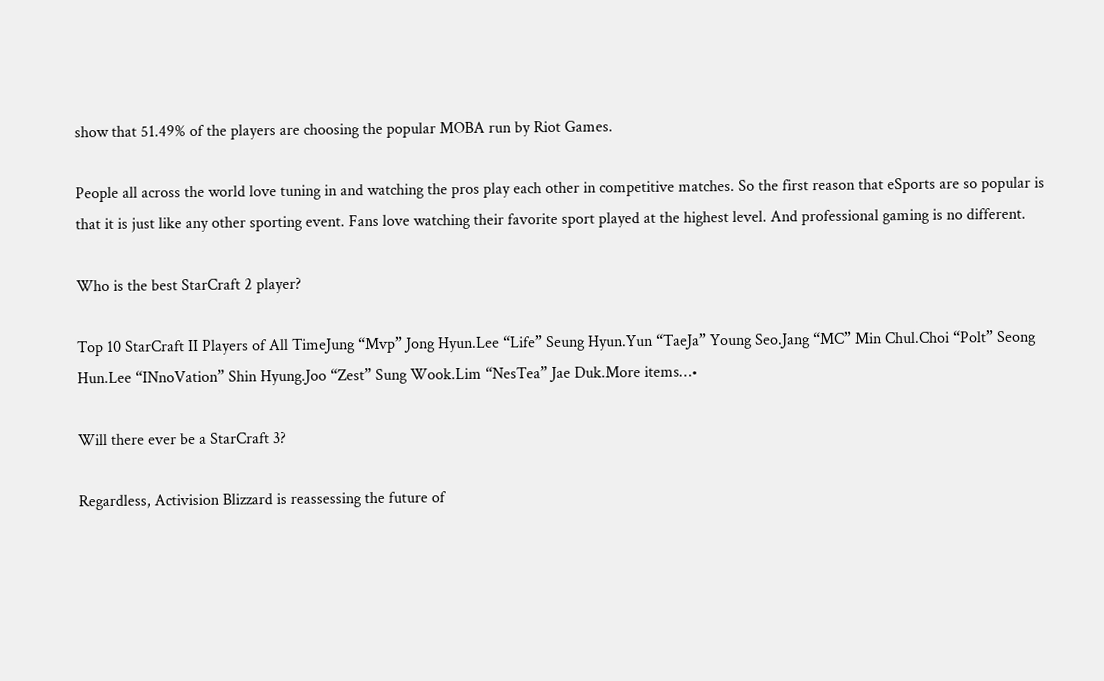show that 51.49% of the players are choosing the popular MOBA run by Riot Games.

People all across the world love tuning in and watching the pros play each other in competitive matches. So the first reason that eSports are so popular is that it is just like any other sporting event. Fans love watching their favorite sport played at the highest level. And professional gaming is no different.

Who is the best StarCraft 2 player?

Top 10 StarCraft II Players of All TimeJung “Mvp” Jong Hyun.Lee “Life” Seung Hyun.Yun “TaeJa” Young Seo.Jang “MC” Min Chul.Choi “Polt” Seong Hun.Lee “INnoVation” Shin Hyung.Joo “Zest” Sung Wook.Lim “NesTea” Jae Duk.More items…•

Will there ever be a StarCraft 3?

Regardless, Activision Blizzard is reassessing the future of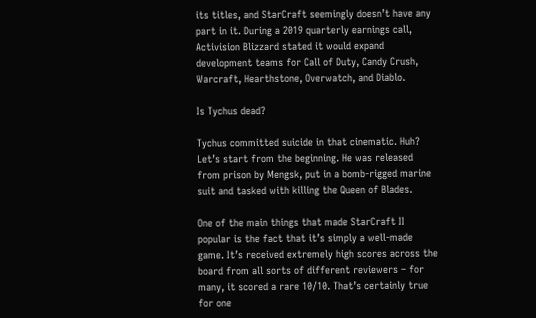its titles, and StarCraft seemingly doesn’t have any part in it. During a 2019 quarterly earnings call, Activision Blizzard stated it would expand development teams for Call of Duty, Candy Crush, Warcraft, Hearthstone, Overwatch, and Diablo.

Is Tychus dead?

Tychus committed suicide in that cinematic. Huh? Let’s start from the beginning. He was released from prison by Mengsk, put in a bomb-rigged marine suit and tasked with killing the Queen of Blades.

One of the main things that made StarCraft II popular is the fact that it’s simply a well-made game. It’s received extremely high scores across the board from all sorts of different reviewers – for many, it scored a rare 10/10. That’s certainly true for one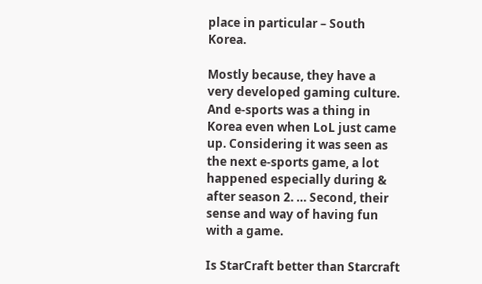place in particular – South Korea.

Mostly because, they have a very developed gaming culture. And e-sports was a thing in Korea even when LoL just came up. Considering it was seen as the next e-sports game, a lot happened especially during & after season 2. … Second, their sense and way of having fun with a game.

Is StarCraft better than Starcraft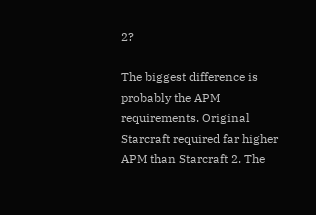2?

The biggest difference is probably the APM requirements. Original Starcraft required far higher APM than Starcraft 2. The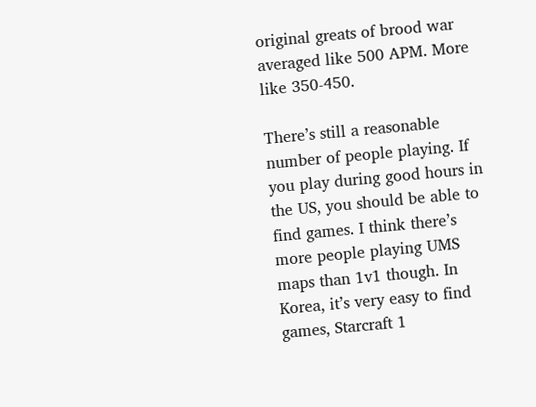original greats of brood war averaged like 500 APM. More like 350-450.

There’s still a reasonable number of people playing. If you play during good hours in the US, you should be able to find games. I think there’s more people playing UMS maps than 1v1 though. In Korea, it’s very easy to find games, Starcraft 1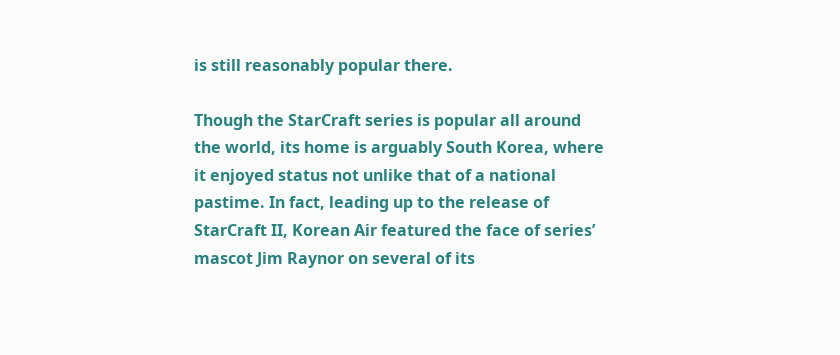is still reasonably popular there.

Though the StarCraft series is popular all around the world, its home is arguably South Korea, where it enjoyed status not unlike that of a national pastime. In fact, leading up to the release of StarCraft II, Korean Air featured the face of series’ mascot Jim Raynor on several of its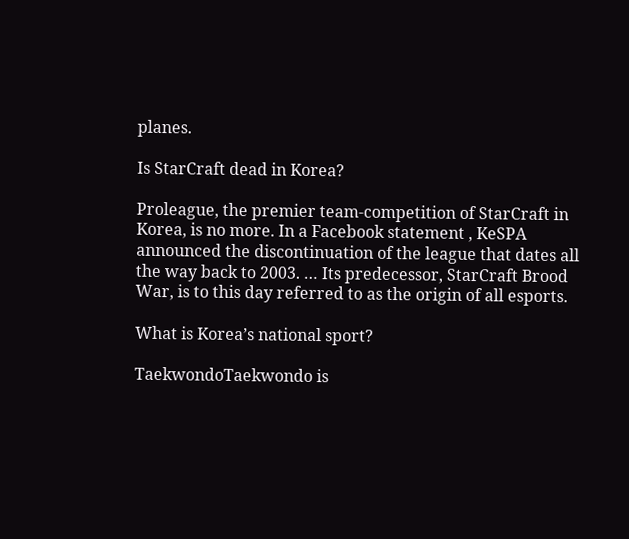planes.

Is StarCraft dead in Korea?

Proleague, the premier team-competition of StarCraft in Korea, is no more. In a Facebook statement , KeSPA announced the discontinuation of the league that dates all the way back to 2003. … Its predecessor, StarCraft Brood War, is to this day referred to as the origin of all esports.

What is Korea’s national sport?

TaekwondoTaekwondo is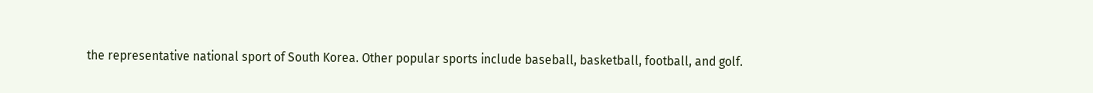the representative national sport of South Korea. Other popular sports include baseball, basketball, football, and golf.